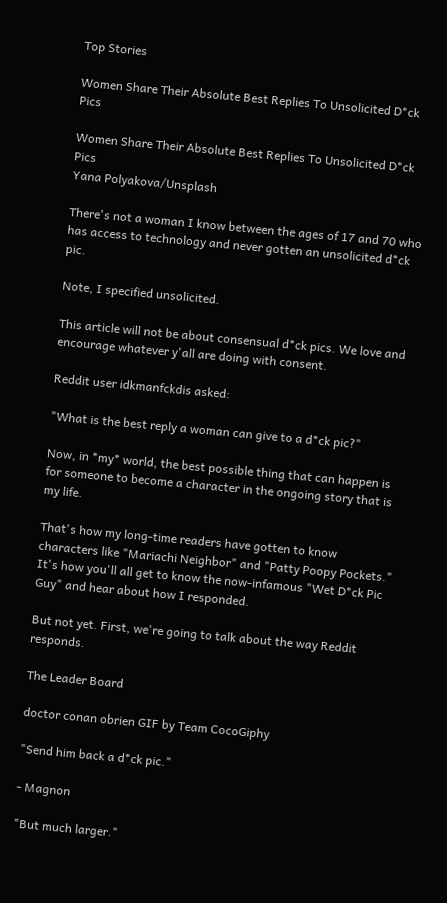Top Stories

Women Share Their Absolute Best Replies To Unsolicited D*ck Pics

Women Share Their Absolute Best Replies To Unsolicited D*ck Pics
Yana Polyakova/Unsplash

There's not a woman I know between the ages of 17 and 70 who has access to technology and never gotten an unsolicited d*ck pic.

Note, I specified unsolicited.

This article will not be about consensual d*ck pics. We love and encourage whatever y'all are doing with consent.

Reddit user idkmanfckdis asked:

"What is the best reply a woman can give to a d*ck pic?"

Now, in *my* world, the best possible thing that can happen is for someone to become a character in the ongoing story that is my life.

That's how my long-time readers have gotten to know characters like "Mariachi Neighbor" and "Patty Poopy Pockets." It's how you'll all get to know the now-infamous "Wet D*ck Pic Guy" and hear about how I responded.

But not yet. First, we're going to talk about the way Reddit responds.

The Leader Board

doctor conan obrien GIF by Team CocoGiphy

"Send him back a d*ck pic."

- Magnon

"But much larger."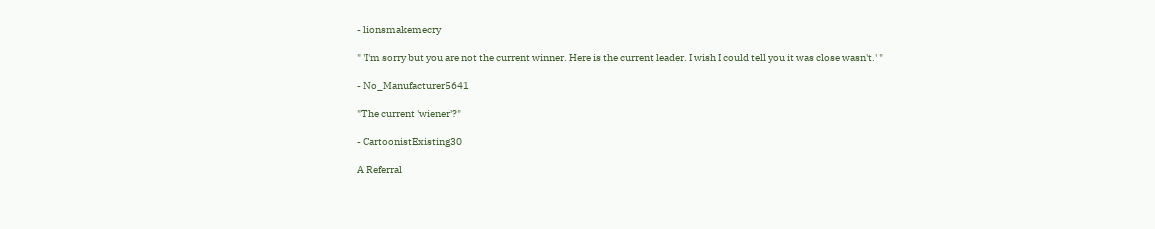- lionsmakemecry

" 'I'm sorry but you are not the current winner. Here is the current leader. I wish I could tell you it was close wasn't.' "

- No_Manufacturer5641

"The current 'wiener'?"

- CartoonistExisting30

A Referral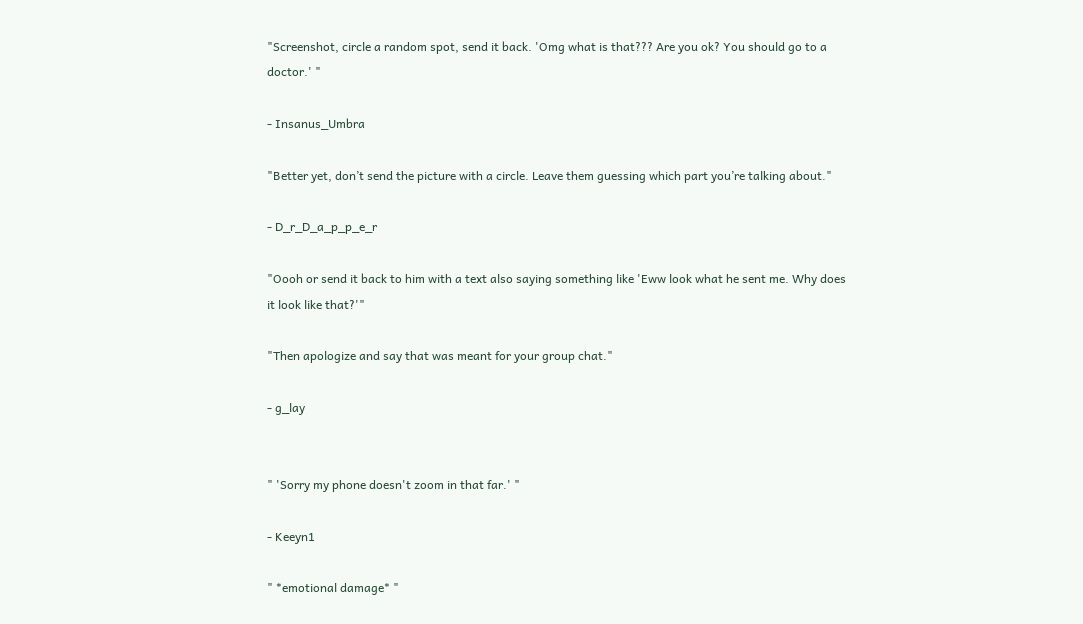"Screenshot, circle a random spot, send it back. 'Omg what is that??? Are you ok? You should go to a doctor.' "

- Insanus_Umbra

"Better yet, don’t send the picture with a circle. Leave them guessing which part you’re talking about."

- D_r_D_a_p_p_e_r

"Oooh or send it back to him with a text also saying something like 'Eww look what he sent me. Why does it look like that?'"

"Then apologize and say that was meant for your group chat."

- g_lay


" 'Sorry my phone doesn't zoom in that far.' "

- Keeyn1

" *emotional damage* "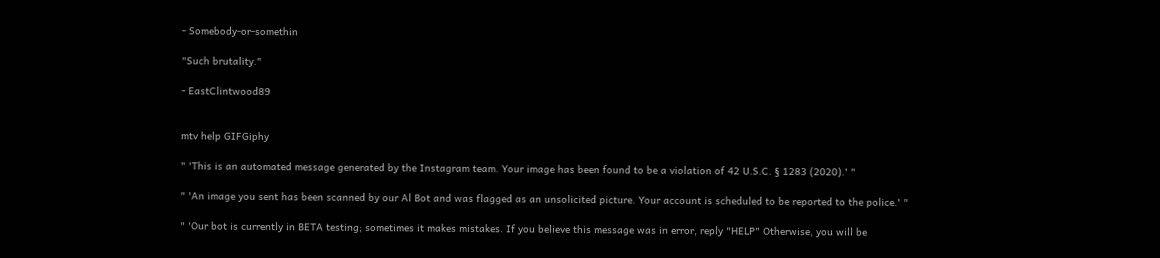- Somebody-or-somethin

"Such brutality."

- EastClintwood89


mtv help GIFGiphy

" 'This is an automated message generated by the Instagram team. Your image has been found to be a violation of 42 U.S.C. § 1283 (2020).' "

" 'An image you sent has been scanned by our Al Bot and was flagged as an unsolicited picture. Your account is scheduled to be reported to the police.' "

" 'Our bot is currently in BETA testing; sometimes it makes mistakes. If you believe this message was in error, reply "HELP" Otherwise, you will be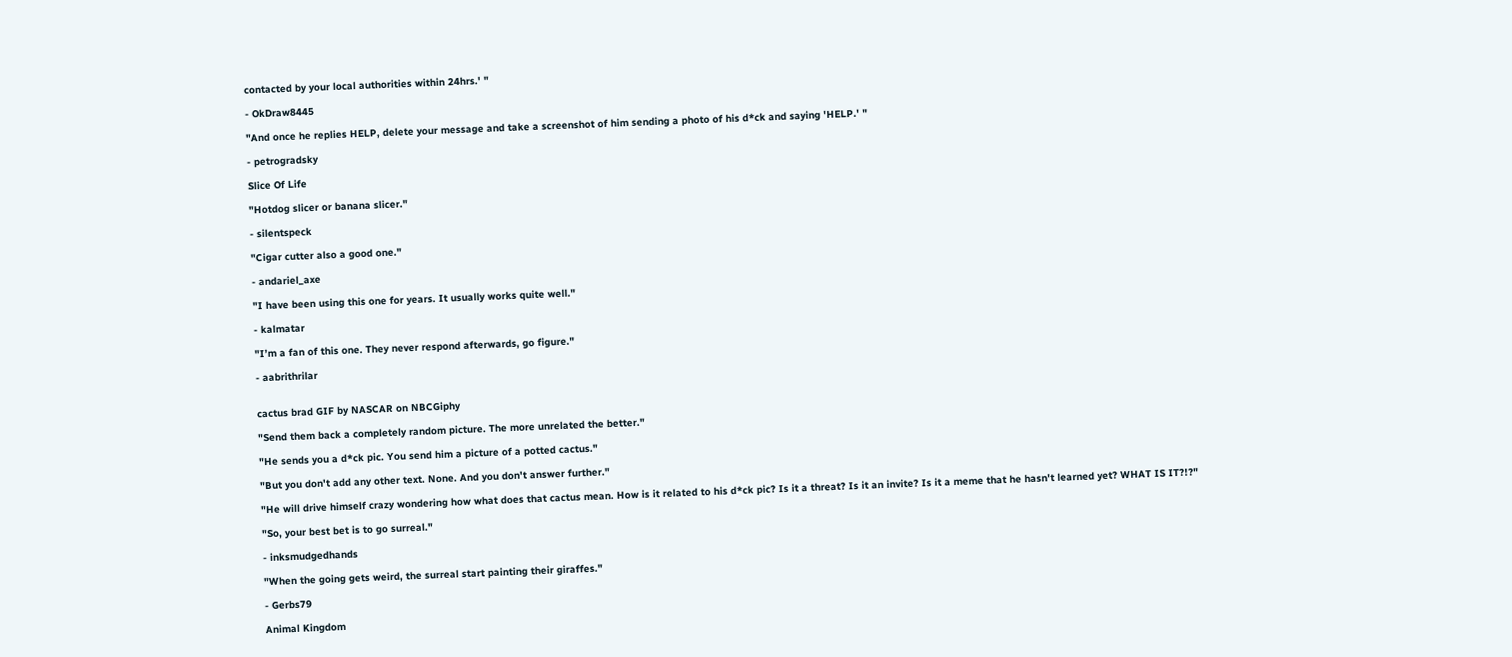contacted by your local authorities within 24hrs.' "

- OkDraw8445

"And once he replies HELP, delete your message and take a screenshot of him sending a photo of his d*ck and saying 'HELP.' "

- petrogradsky

Slice Of Life

"Hotdog slicer or banana slicer."

- silentspeck

"Cigar cutter also a good one."

- andariel_axe

"I have been using this one for years. It usually works quite well."

- kalmatar

"I’m a fan of this one. They never respond afterwards, go figure."

- aabrithrilar


cactus brad GIF by NASCAR on NBCGiphy

"Send them back a completely random picture. The more unrelated the better."

"He sends you a d*ck pic. You send him a picture of a potted cactus."

"But you don't add any other text. None. And you don't answer further."

"He will drive himself crazy wondering how what does that cactus mean. How is it related to his d*ck pic? Is it a threat? Is it an invite? Is it a meme that he hasn't learned yet? WHAT IS IT?!?"

"So, your best bet is to go surreal."

- inksmudgedhands

"When the going gets weird, the surreal start painting their giraffes."

- Gerbs79

Animal Kingdom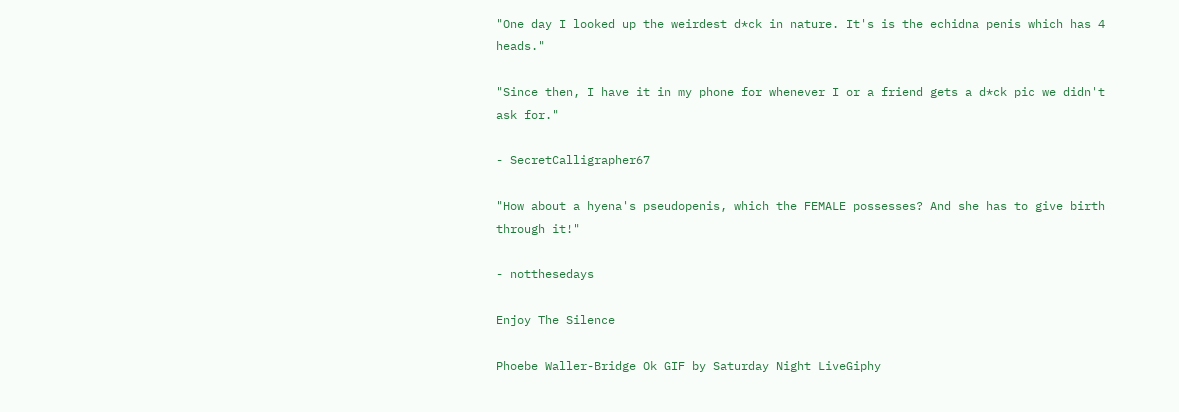"One day I looked up the weirdest d*ck in nature. It's is the echidna penis which has 4 heads."

"Since then, I have it in my phone for whenever I or a friend gets a d*ck pic we didn't ask for."

- SecretCalligrapher67

"How about a hyena's pseudopenis, which the FEMALE possesses? And she has to give birth through it!"

- notthesedays

Enjoy The Silence

Phoebe Waller-Bridge Ok GIF by Saturday Night LiveGiphy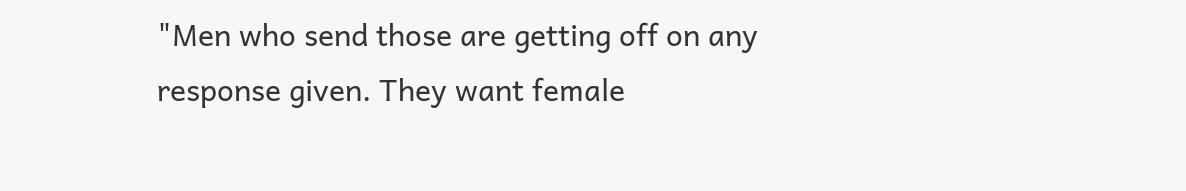"Men who send those are getting off on any response given. They want female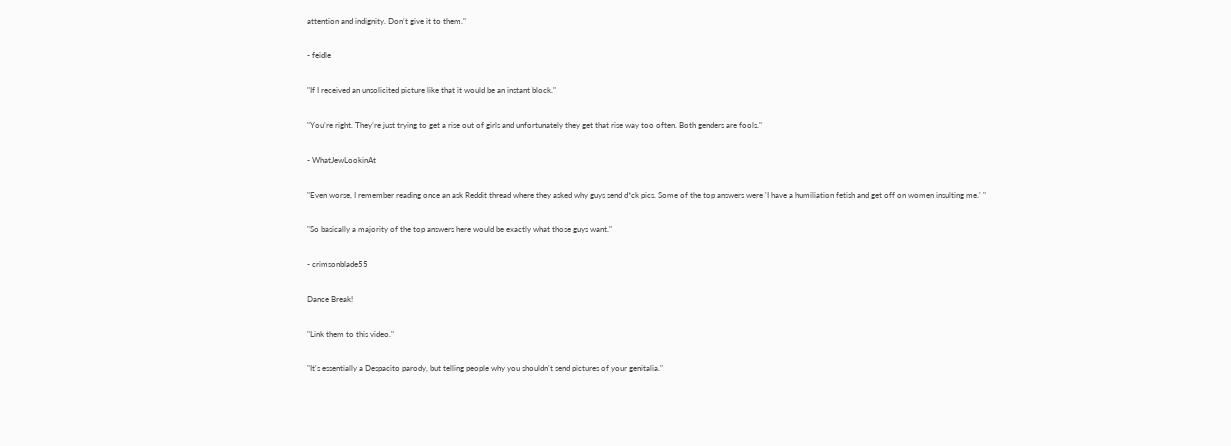attention and indignity. Don’t give it to them."

- feidle

"If I received an unsolicited picture like that it would be an instant block."

"You’re right. They’re just trying to get a rise out of girls and unfortunately they get that rise way too often. Both genders are fools."

- WhatJewLookinAt

"Even worse, I remember reading once an ask Reddit thread where they asked why guys send d*ck pics. Some of the top answers were 'I have a humiliation fetish and get off on women insulting me.' "

"So basically a majority of the top answers here would be exactly what those guys want."

- crimsonblade55

Dance Break!

"Link them to this video."

"It's essentially a Despacito parody, but telling people why you shouldn't send pictures of your genitalia."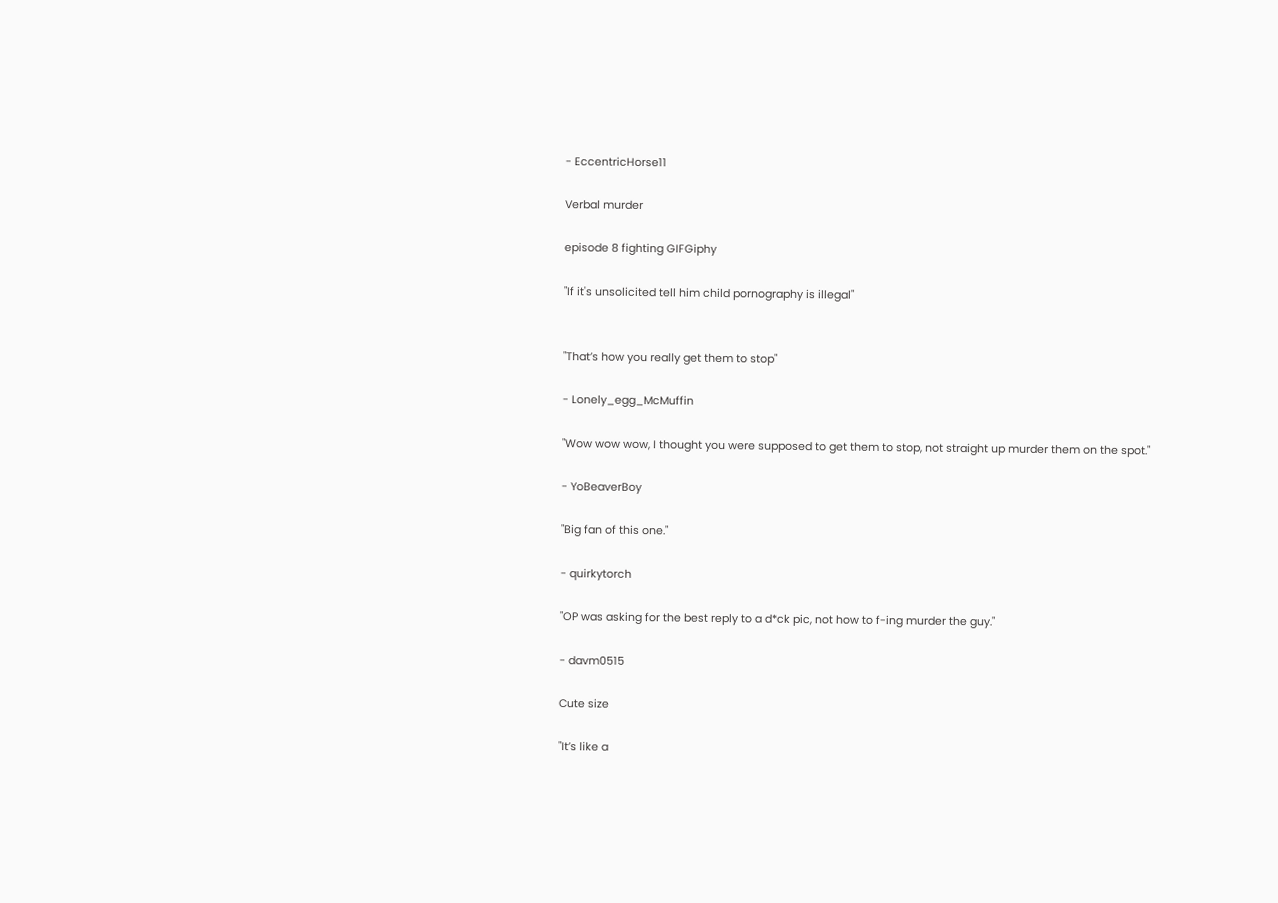- EccentricHorse11

Verbal murder

episode 8 fighting GIFGiphy

"If it's unsolicited tell him child pornography is illegal"


"That’s how you really get them to stop"

- Lonely_egg_McMuffin

"Wow wow wow, I thought you were supposed to get them to stop, not straight up murder them on the spot."

- YoBeaverBoy

"Big fan of this one."

- quirkytorch

"OP was asking for the best reply to a d*ck pic, not how to f-ing murder the guy."

- davm0515

Cute size

"It’s like a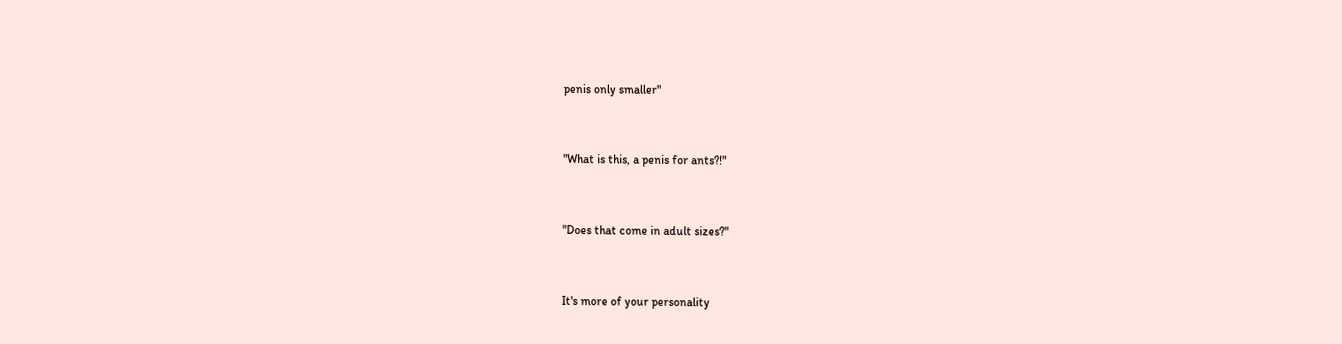penis only smaller"


"What is this, a penis for ants?!"


"Does that come in adult sizes?"


It's more of your personality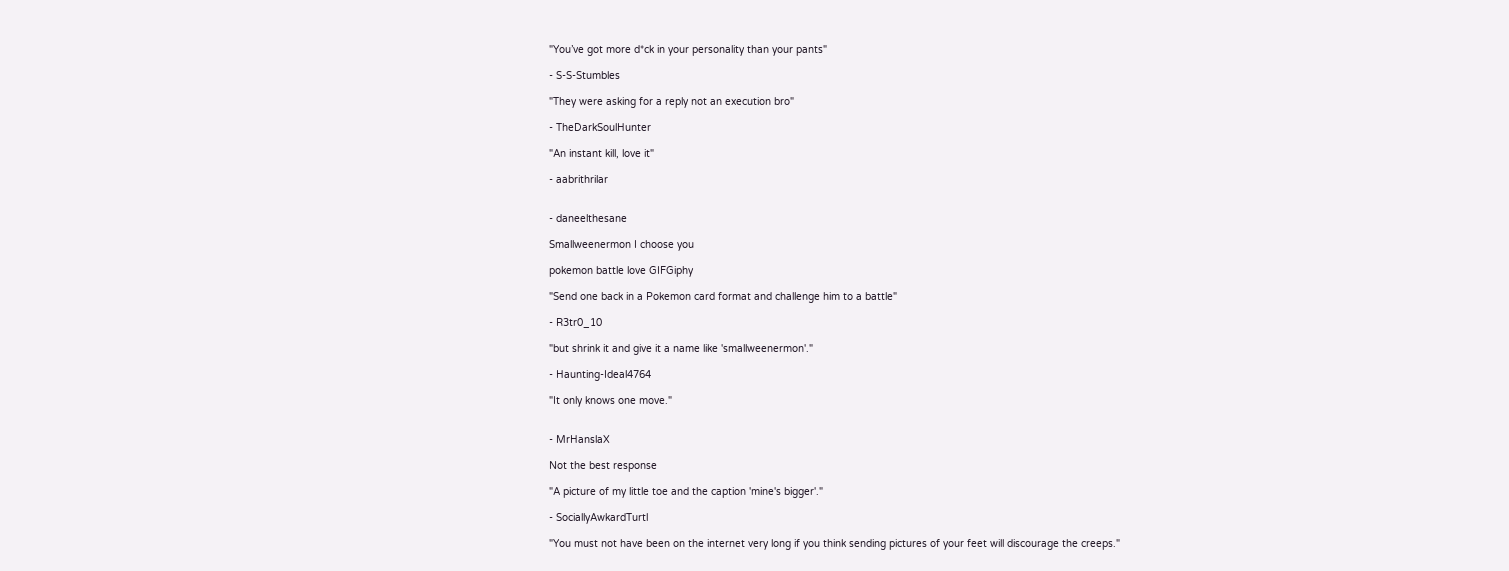"You’ve got more d*ck in your personality than your pants"

- S-S-Stumbles

"They were asking for a reply not an execution bro"

- TheDarkSoulHunter

"An instant kill, love it"

- aabrithrilar


- daneelthesane

Smallweenermon I choose you

pokemon battle love GIFGiphy

"Send one back in a Pokemon card format and challenge him to a battle"

- R3tr0_10

"but shrink it and give it a name like 'smallweenermon'."

- Haunting-Ideal4764

"It only knows one move."


- MrHanslaX

Not the best response

"A picture of my little toe and the caption 'mine's bigger'."

- SociallyAwkardTurtl

"You must not have been on the internet very long if you think sending pictures of your feet will discourage the creeps."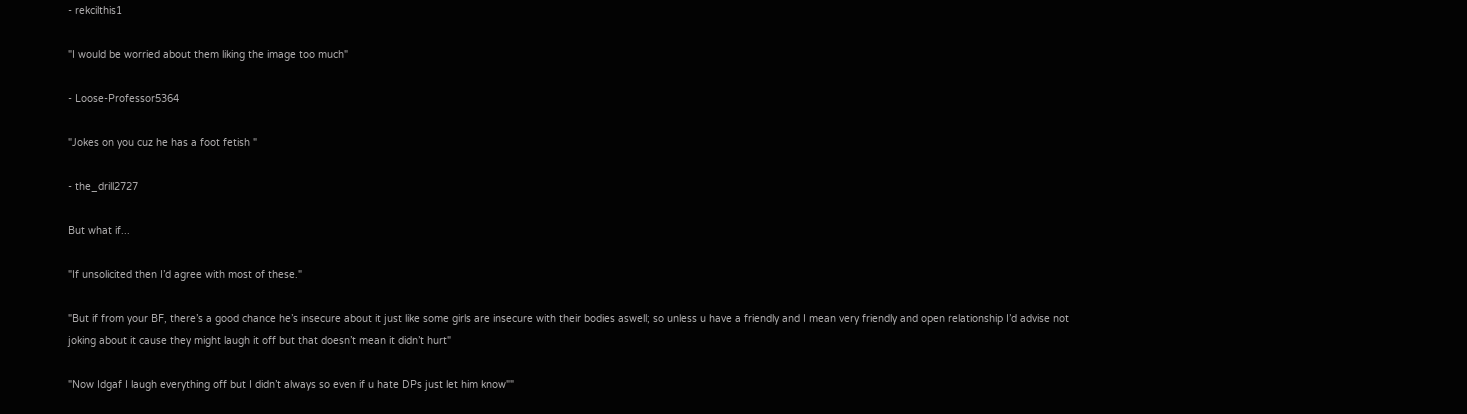- rekcilthis1

"I would be worried about them liking the image too much"

- Loose-Professor5364

"Jokes on you cuz he has a foot fetish "

- the_drill2727

But what if...

"If unsolicited then I’d agree with most of these."

"But if from your BF, there’s a good chance he’s insecure about it just like some girls are insecure with their bodies aswell; so unless u have a friendly and I mean very friendly and open relationship I’d advise not joking about it cause they might laugh it off but that doesn’t mean it didn’t hurt"

"Now Idgaf I laugh everything off but I didn’t always so even if u hate DPs just let him know""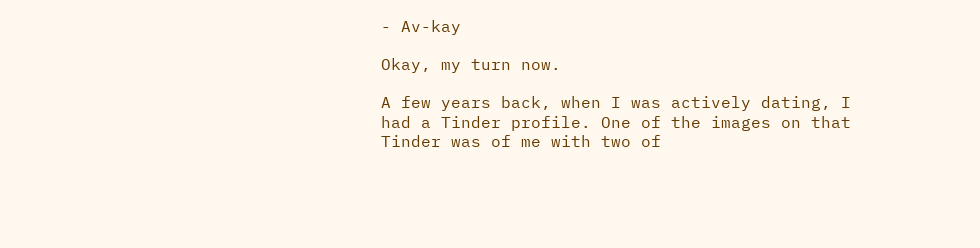- Av-kay

Okay, my turn now.

A few years back, when I was actively dating, I had a Tinder profile. One of the images on that Tinder was of me with two of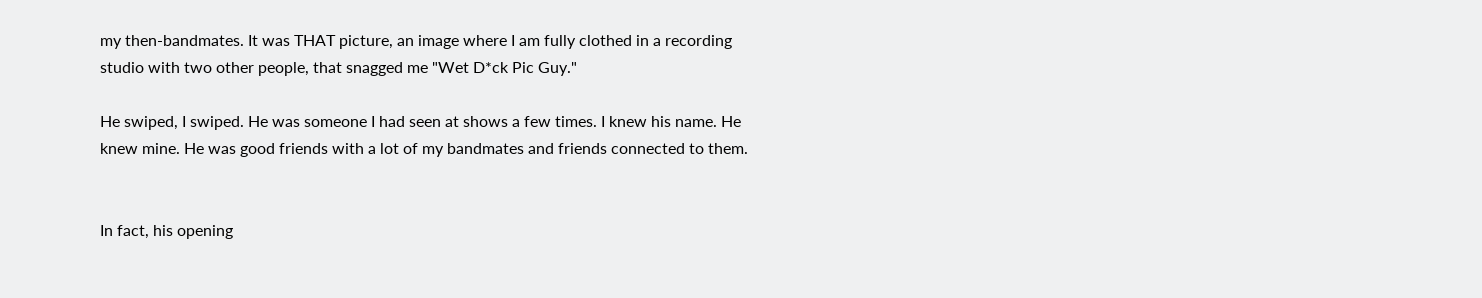my then-bandmates. It was THAT picture, an image where I am fully clothed in a recording studio with two other people, that snagged me "Wet D*ck Pic Guy."

He swiped, I swiped. He was someone I had seen at shows a few times. I knew his name. He knew mine. He was good friends with a lot of my bandmates and friends connected to them.


In fact, his opening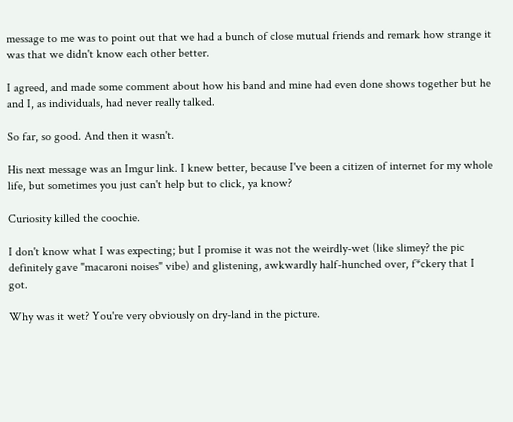message to me was to point out that we had a bunch of close mutual friends and remark how strange it was that we didn't know each other better.

I agreed, and made some comment about how his band and mine had even done shows together but he and I, as individuals, had never really talked.

So far, so good. And then it wasn't.

His next message was an Imgur link. I knew better, because I've been a citizen of internet for my whole life, but sometimes you just can't help but to click, ya know?

Curiosity killed the coochie.

I don't know what I was expecting; but I promise it was not the weirdly-wet (like slimey? the pic definitely gave "macaroni noises" vibe) and glistening, awkwardly half-hunched over, f*ckery that I got.

Why was it wet? You're very obviously on dry-land in the picture.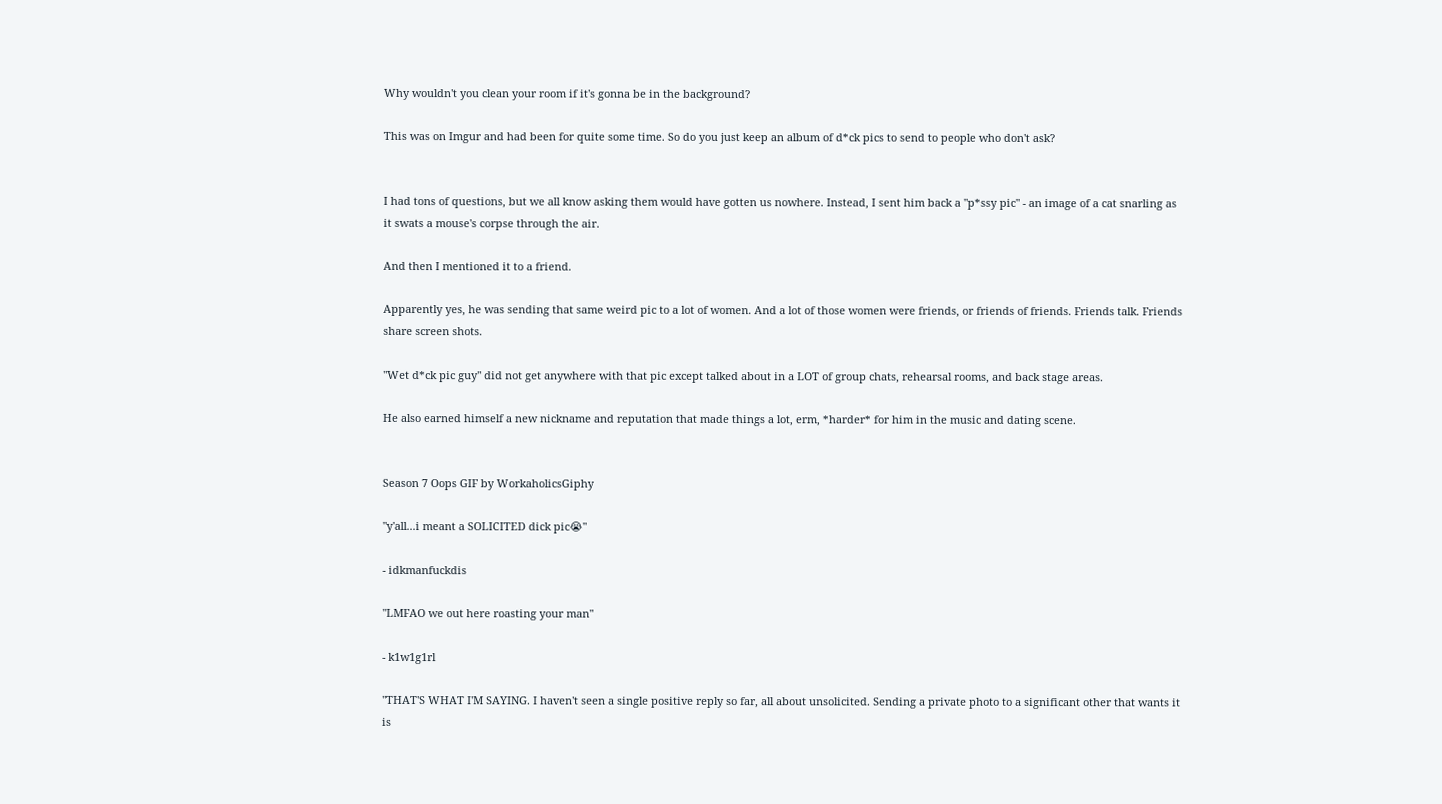Why wouldn't you clean your room if it's gonna be in the background?

This was on Imgur and had been for quite some time. So do you just keep an album of d*ck pics to send to people who don't ask?


I had tons of questions, but we all know asking them would have gotten us nowhere. Instead, I sent him back a "p*ssy pic" - an image of a cat snarling as it swats a mouse's corpse through the air.

And then I mentioned it to a friend.

Apparently yes, he was sending that same weird pic to a lot of women. And a lot of those women were friends, or friends of friends. Friends talk. Friends share screen shots.

"Wet d*ck pic guy" did not get anywhere with that pic except talked about in a LOT of group chats, rehearsal rooms, and back stage areas.

He also earned himself a new nickname and reputation that made things a lot, erm, *harder* for him in the music and dating scene.


Season 7 Oops GIF by WorkaholicsGiphy

"y'all...i meant a SOLICITED dick pic😭"

- idkmanfuckdis

"LMFAO we out here roasting your man"

- k1w1g1rl

"THAT'S WHAT I'M SAYING. I haven't seen a single positive reply so far, all about unsolicited. Sending a private photo to a significant other that wants it is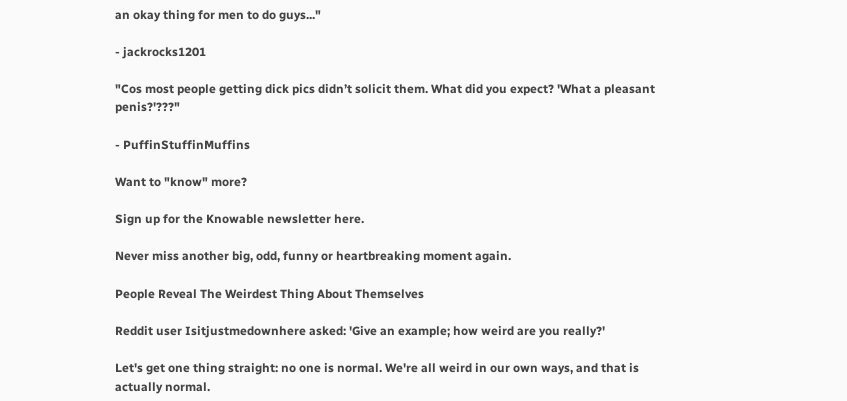an okay thing for men to do guys..."

- jackrocks1201

"Cos most people getting dick pics didn’t solicit them. What did you expect? 'What a pleasant penis?'???"

- PuffinStuffinMuffins

Want to "know" more?

Sign up for the Knowable newsletter here.

Never miss another big, odd, funny or heartbreaking moment again.

People Reveal The Weirdest Thing About Themselves

Reddit user Isitjustmedownhere asked: 'Give an example; how weird are you really?'

Let's get one thing straight: no one is normal. We're all weird in our own ways, and that is actually normal.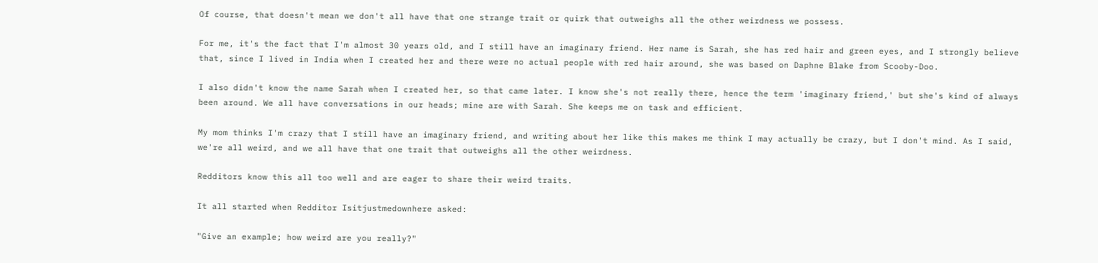Of course, that doesn't mean we don't all have that one strange trait or quirk that outweighs all the other weirdness we possess.

For me, it's the fact that I'm almost 30 years old, and I still have an imaginary friend. Her name is Sarah, she has red hair and green eyes, and I strongly believe that, since I lived in India when I created her and there were no actual people with red hair around, she was based on Daphne Blake from Scooby-Doo.

I also didn't know the name Sarah when I created her, so that came later. I know she's not really there, hence the term 'imaginary friend,' but she's kind of always been around. We all have conversations in our heads; mine are with Sarah. She keeps me on task and efficient.

My mom thinks I'm crazy that I still have an imaginary friend, and writing about her like this makes me think I may actually be crazy, but I don't mind. As I said, we're all weird, and we all have that one trait that outweighs all the other weirdness.

Redditors know this all too well and are eager to share their weird traits.

It all started when Redditor Isitjustmedownhere asked:

"Give an example; how weird are you really?"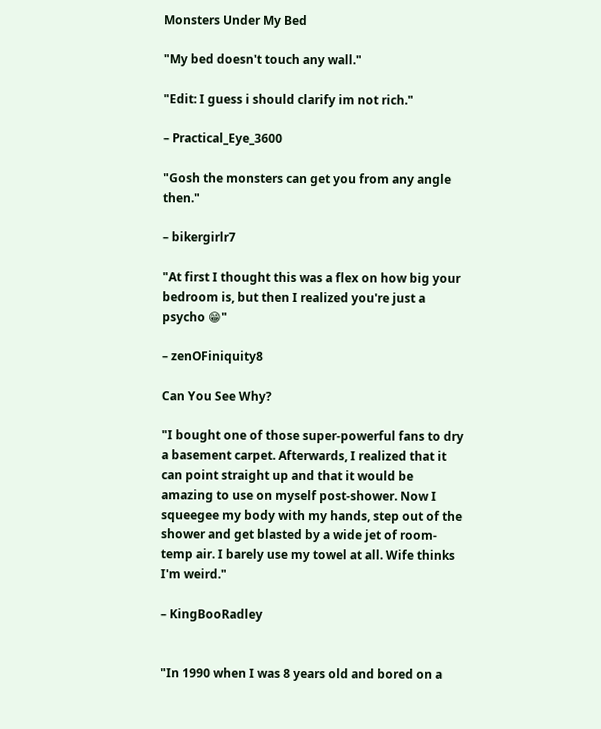Monsters Under My Bed

"My bed doesn't touch any wall."

"Edit: I guess i should clarify im not rich."

– Practical_Eye_3600

"Gosh the monsters can get you from any angle then."

– bikergirlr7

"At first I thought this was a flex on how big your bedroom is, but then I realized you're just a psycho 😁"

– zenOFiniquity8

Can You See Why?

"I bought one of those super-powerful fans to dry a basement carpet. Afterwards, I realized that it can point straight up and that it would be amazing to use on myself post-shower. Now I squeegee my body with my hands, step out of the shower and get blasted by a wide jet of room-temp air. I barely use my towel at all. Wife thinks I'm weird."

– KingBooRadley


"In 1990 when I was 8 years old and bored on a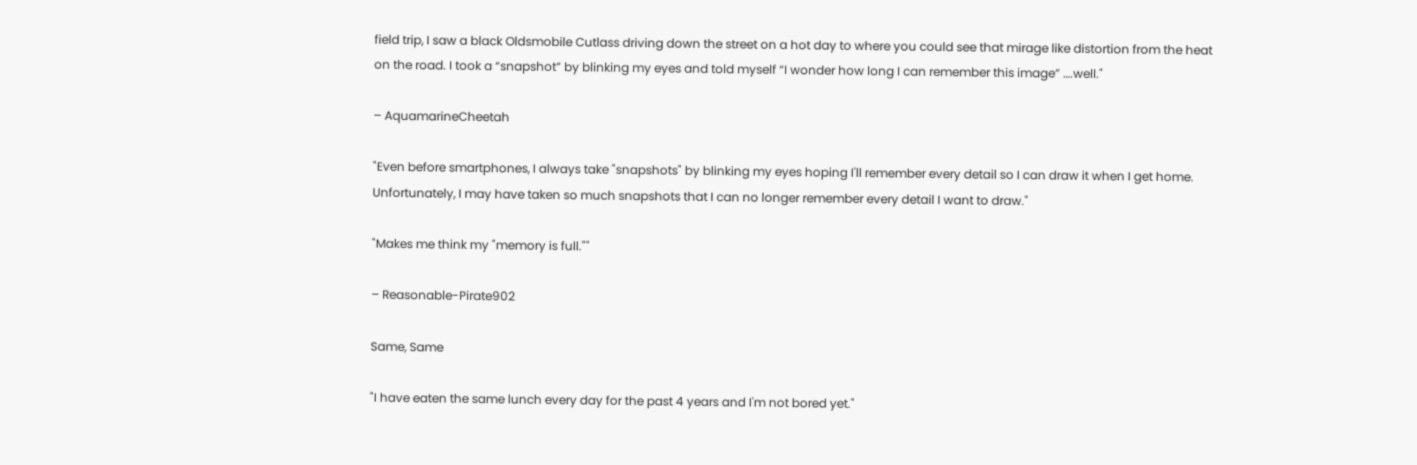field trip, I saw a black Oldsmobile Cutlass driving down the street on a hot day to where you could see that mirage like distortion from the heat on the road. I took a “snapshot” by blinking my eyes and told myself “I wonder how long I can remember this image” ….well."

– AquamarineCheetah

"Even before smartphones, I always take "snapshots" by blinking my eyes hoping I'll remember every detail so I can draw it when I get home. Unfortunately, I may have taken so much snapshots that I can no longer remember every detail I want to draw."

"Makes me think my "memory is full.""

– Reasonable-Pirate902

Same, Same

"I have eaten the same lunch every day for the past 4 years and I'm not bored yet."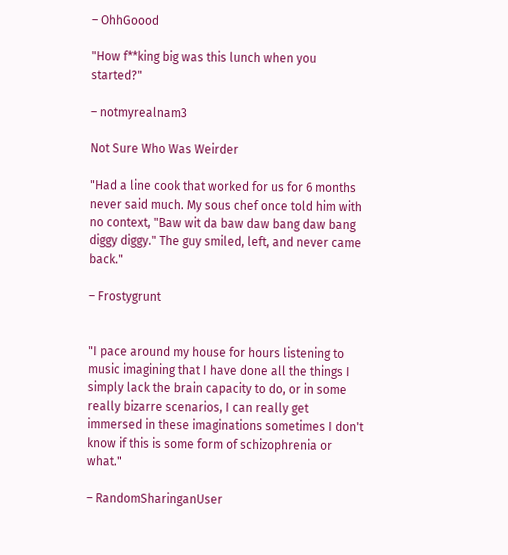– OhhGoood

"How f**king big was this lunch when you started?"

– notmyrealnam3

Not Sure Who Was Weirder

"Had a line cook that worked for us for 6 months never said much. My sous chef once told him with no context, "Baw wit da baw daw bang daw bang diggy diggy." The guy smiled, left, and never came back."

– Frostygrunt


"I pace around my house for hours listening to music imagining that I have done all the things I simply lack the brain capacity to do, or in some really bizarre scenarios, I can really get immersed in these imaginations sometimes I don't know if this is some form of schizophrenia or what."

– RandomSharinganUser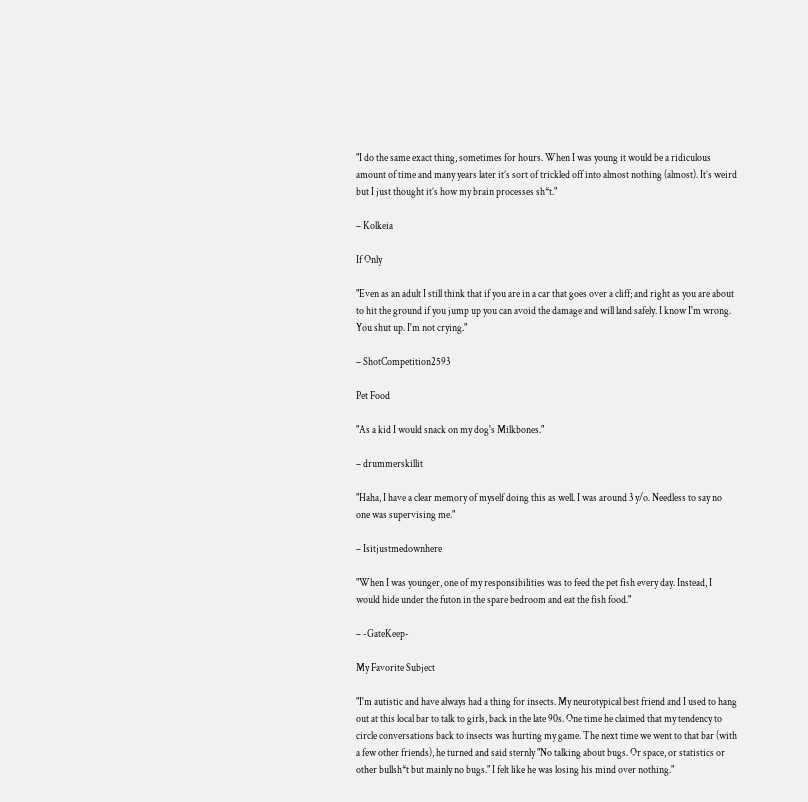"I do the same exact thing, sometimes for hours. When I was young it would be a ridiculous amount of time and many years later it’s sort of trickled off into almost nothing (almost). It’s weird but I just thought it’s how my brain processes sh*t."

– Kolkeia

If Only

"Even as an adult I still think that if you are in a car that goes over a cliff; and right as you are about to hit the ground if you jump up you can avoid the damage and will land safely. I know I'm wrong. You shut up. I'm not crying."

– ShotCompetition2593

Pet Food

"As a kid I would snack on my dog's Milkbones."

– drummerskillit

"Haha, I have a clear memory of myself doing this as well. I was around 3 y/o. Needless to say no one was supervising me."

– Isitjustmedownhere

"When I was younger, one of my responsibilities was to feed the pet fish every day. Instead, I would hide under the futon in the spare bedroom and eat the fish food."

– -GateKeep-

My Favorite Subject

"I'm autistic and have always had a thing for insects. My neurotypical best friend and I used to hang out at this local bar to talk to girls, back in the late 90s. One time he claimed that my tendency to circle conversations back to insects was hurting my game. The next time we went to that bar (with a few other friends), he turned and said sternly "No talking about bugs. Or space, or statistics or other bullsh*t but mainly no bugs." I felt like he was losing his mind over nothing."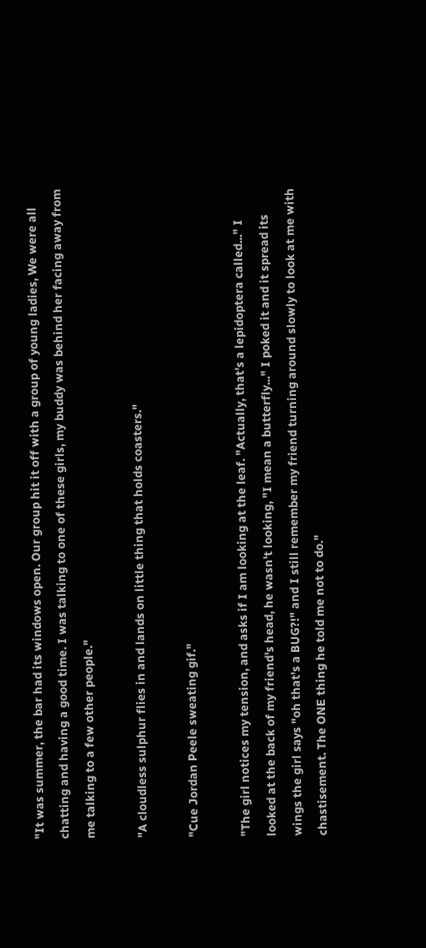"It was summer, the bar had its windows open. Our group hit it off with a group of young ladies, We were all chatting and having a good time. I was talking to one of these girls, my buddy was behind her facing away from me talking to a few other people."

"A cloudless sulphur flies in and lands on little thing that holds coasters."

"Cue Jordan Peele sweating gif."

"The girl notices my tension, and asks if I am looking at the leaf. "Actually, that's a lepidoptera called..." I looked at the back of my friend's head, he wasn't looking, "I mean a butterfly..." I poked it and it spread its wings the girl says "oh that's a BUG?!" and I still remember my friend turning around slowly to look at me with chastisement. The ONE thing he told me not to do."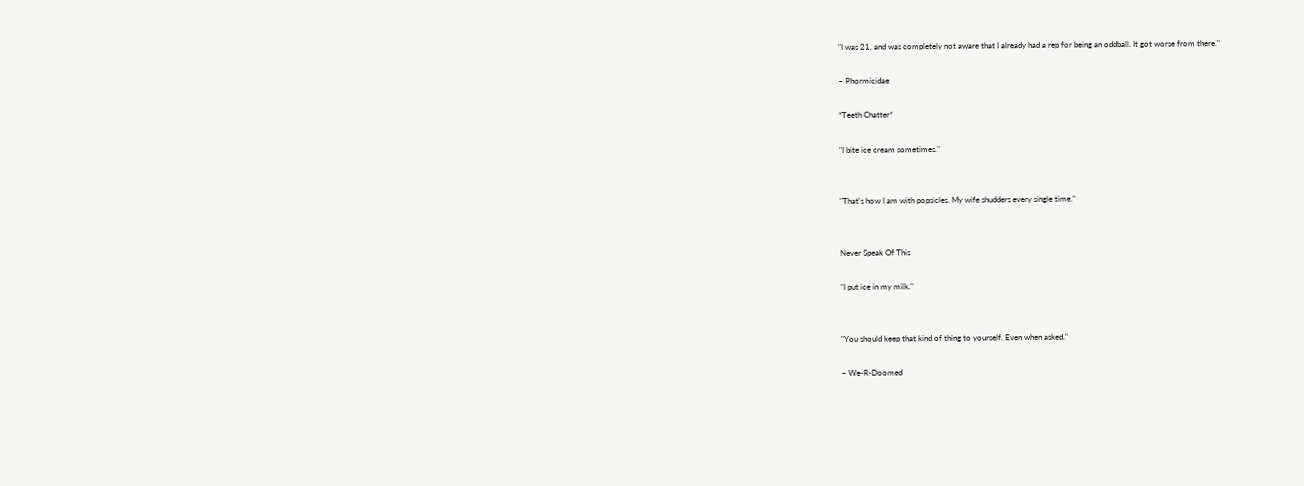"I was 21, and was completely not aware that I already had a rep for being an oddball. It got worse from there."

– Phormicidae

*Teeth Chatter*

"I bite ice cream sometimes."


"That's how I am with popsicles. My wife shudders every single time."


Never Speak Of This

"I put ice in my milk."


"You should keep that kind of thing to yourself. Even when asked."

– We-R-Doomed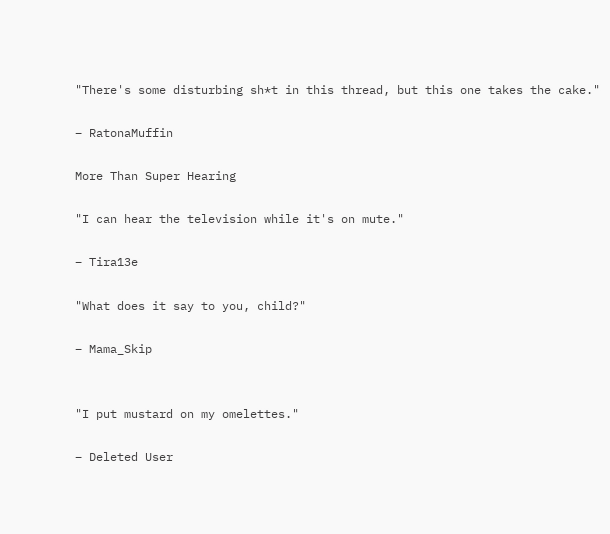"There's some disturbing sh*t in this thread, but this one takes the cake."

– RatonaMuffin

More Than Super Hearing

"I can hear the television while it's on mute."

– Tira13e

"What does it say to you, child?"

– Mama_Skip


"I put mustard on my omelettes."

– Deleted User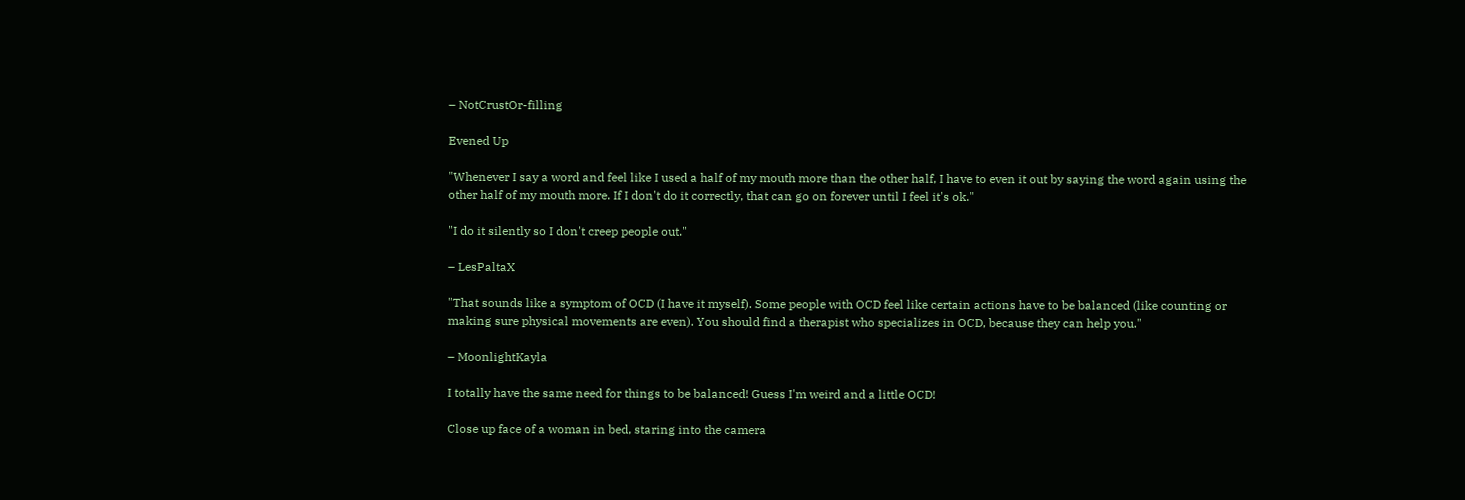– NotCrustOr-filling

Evened Up

"Whenever I say a word and feel like I used a half of my mouth more than the other half, I have to even it out by saying the word again using the other half of my mouth more. If I don't do it correctly, that can go on forever until I feel it's ok."

"I do it silently so I don't creep people out."

– LesPaltaX

"That sounds like a symptom of OCD (I have it myself). Some people with OCD feel like certain actions have to be balanced (like counting or making sure physical movements are even). You should find a therapist who specializes in OCD, because they can help you."

– MoonlightKayla

I totally have the same need for things to be balanced! Guess I'm weird and a little OCD!

Close up face of a woman in bed, staring into the camera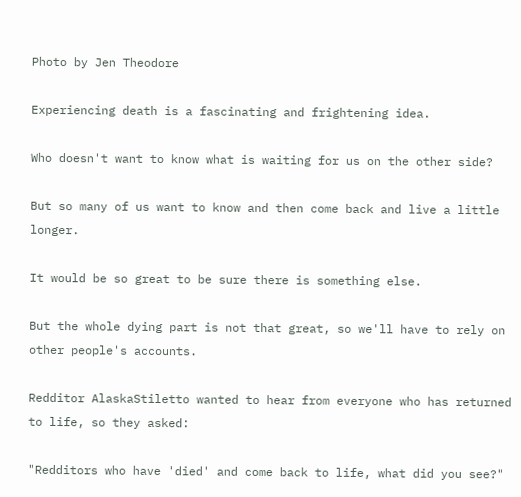Photo by Jen Theodore

Experiencing death is a fascinating and frightening idea.

Who doesn't want to know what is waiting for us on the other side?

But so many of us want to know and then come back and live a little longer.

It would be so great to be sure there is something else.

But the whole dying part is not that great, so we'll have to rely on other people's accounts.

Redditor AlaskaStiletto wanted to hear from everyone who has returned to life, so they asked:

"Redditors who have 'died' and come back to life, what did you see?"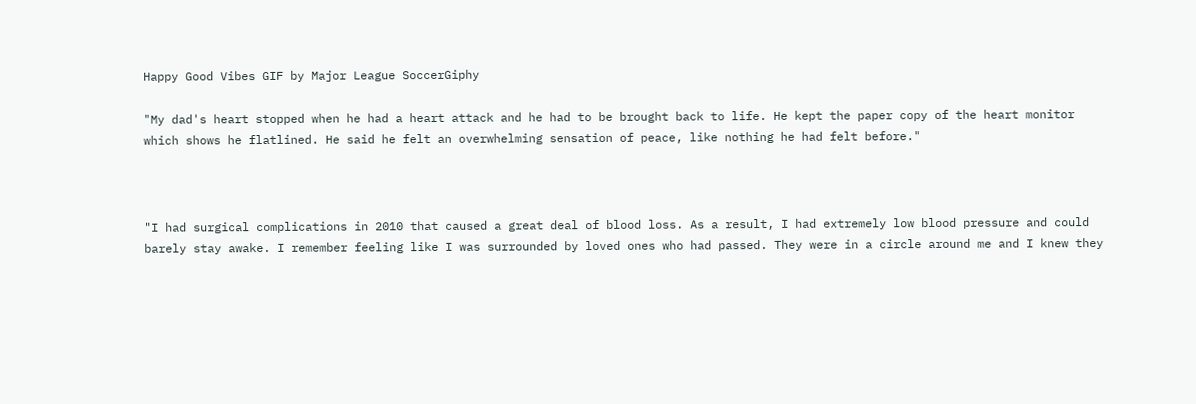Happy Good Vibes GIF by Major League SoccerGiphy

"My dad's heart stopped when he had a heart attack and he had to be brought back to life. He kept the paper copy of the heart monitor which shows he flatlined. He said he felt an overwhelming sensation of peace, like nothing he had felt before."



"I had surgical complications in 2010 that caused a great deal of blood loss. As a result, I had extremely low blood pressure and could barely stay awake. I remember feeling like I was surrounded by loved ones who had passed. They were in a circle around me and I knew they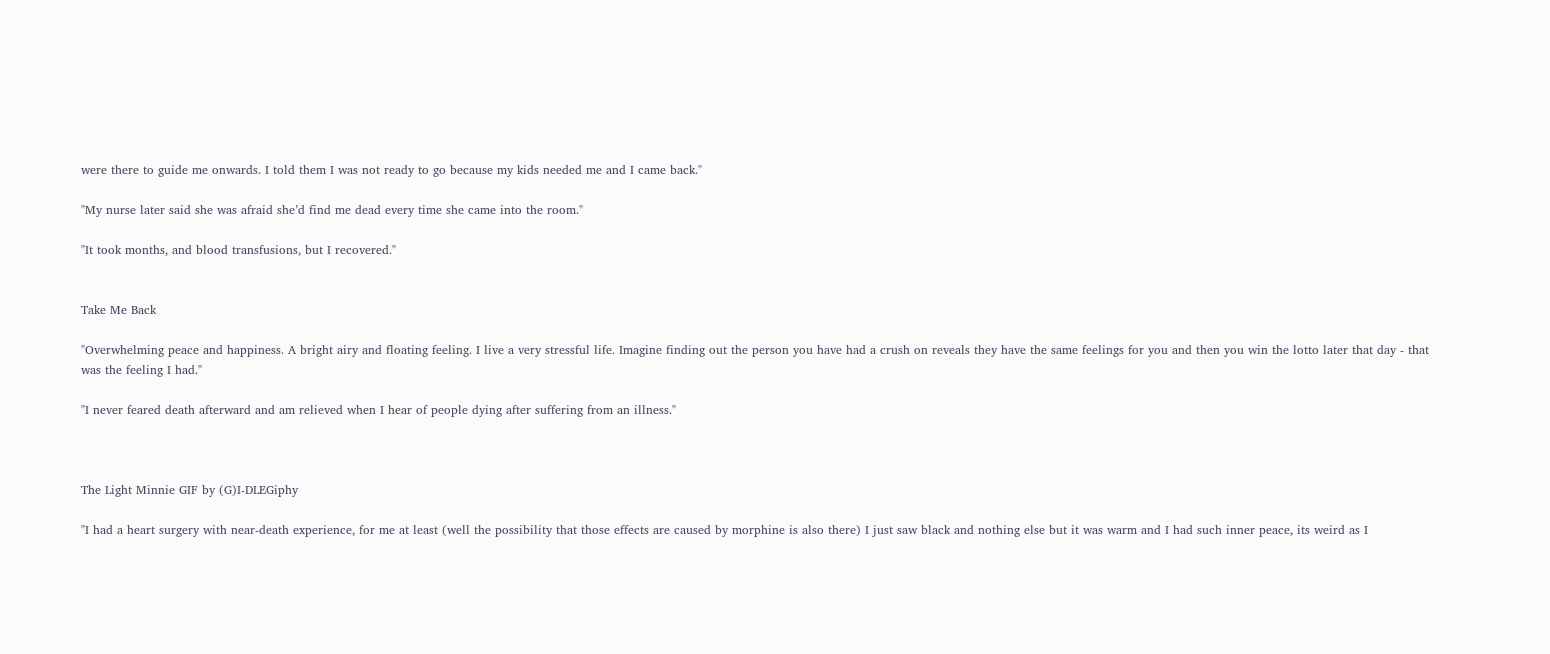were there to guide me onwards. I told them I was not ready to go because my kids needed me and I came back."

"My nurse later said she was afraid she’d find me dead every time she came into the room."

"It took months, and blood transfusions, but I recovered."


Take Me Back

"Overwhelming peace and happiness. A bright airy and floating feeling. I live a very stressful life. Imagine finding out the person you have had a crush on reveals they have the same feelings for you and then you win the lotto later that day - that was the feeling I had."

"I never feared death afterward and am relieved when I hear of people dying after suffering from an illness."



The Light Minnie GIF by (G)I-DLEGiphy

"I had a heart surgery with near-death experience, for me at least (well the possibility that those effects are caused by morphine is also there) I just saw black and nothing else but it was warm and I had such inner peace, its weird as I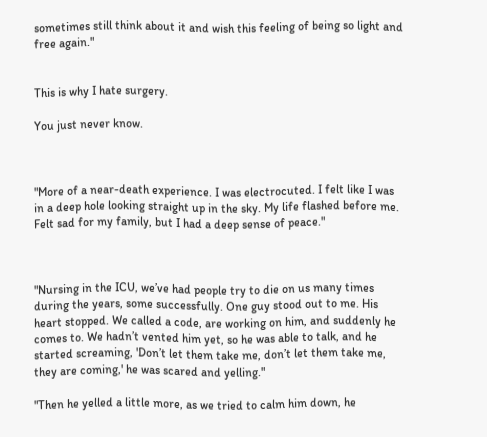sometimes still think about it and wish this feeling of being so light and free again."


This is why I hate surgery.

You just never know.



"More of a near-death experience. I was electrocuted. I felt like I was in a deep hole looking straight up in the sky. My life flashed before me. Felt sad for my family, but I had a deep sense of peace."



"Nursing in the ICU, we’ve had people try to die on us many times during the years, some successfully. One guy stood out to me. His heart stopped. We called a code, are working on him, and suddenly he comes to. We hadn’t vented him yet, so he was able to talk, and he started screaming, 'Don’t let them take me, don’t let them take me, they are coming,' he was scared and yelling."

"Then he yelled a little more, as we tried to calm him down, he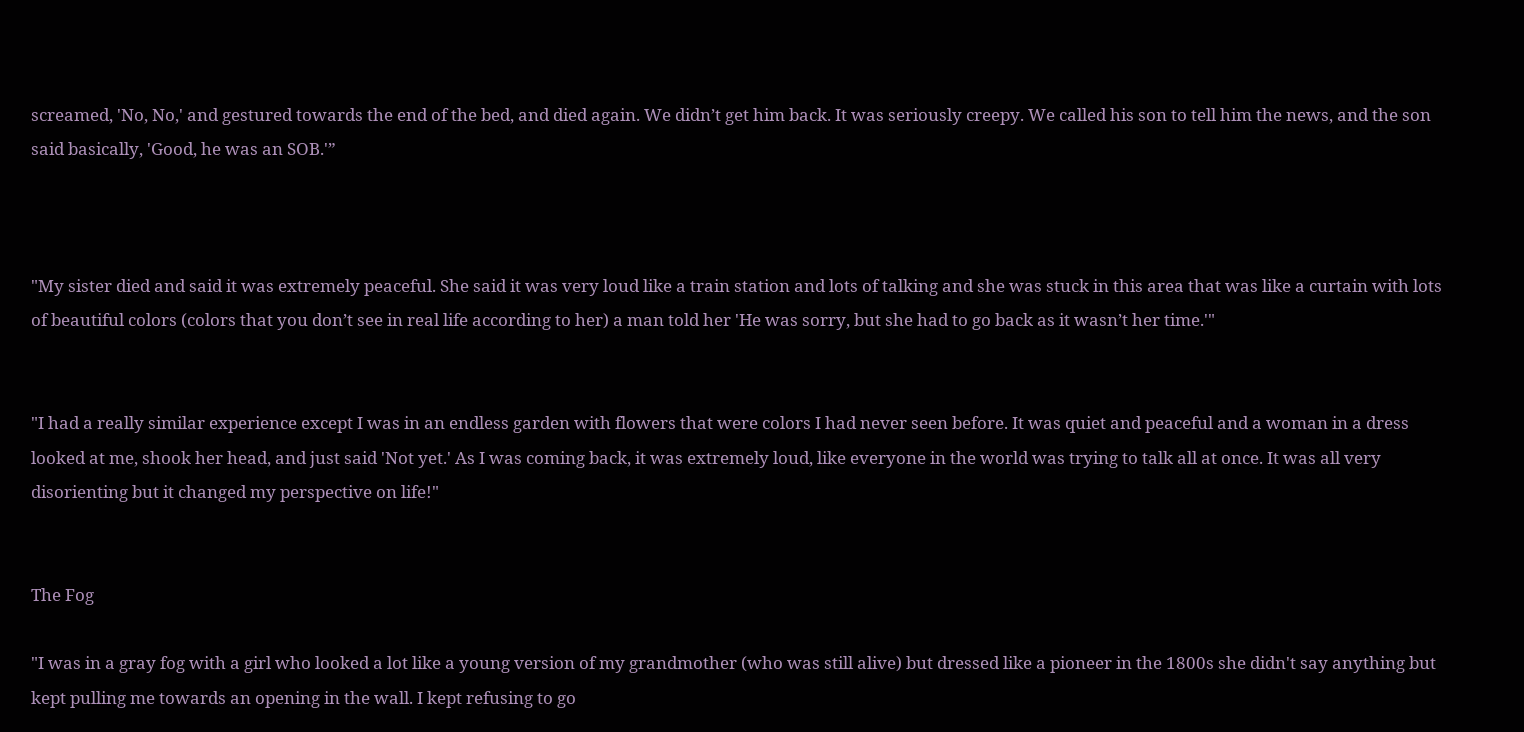screamed, 'No, No,' and gestured towards the end of the bed, and died again. We didn’t get him back. It was seriously creepy. We called his son to tell him the news, and the son said basically, 'Good, he was an SOB.'”



"My sister died and said it was extremely peaceful. She said it was very loud like a train station and lots of talking and she was stuck in this area that was like a curtain with lots of beautiful colors (colors that you don’t see in real life according to her) a man told her 'He was sorry, but she had to go back as it wasn’t her time.'"


"I had a really similar experience except I was in an endless garden with flowers that were colors I had never seen before. It was quiet and peaceful and a woman in a dress looked at me, shook her head, and just said 'Not yet.' As I was coming back, it was extremely loud, like everyone in the world was trying to talk all at once. It was all very disorienting but it changed my perspective on life!"


The Fog

"I was in a gray fog with a girl who looked a lot like a young version of my grandmother (who was still alive) but dressed like a pioneer in the 1800s she didn't say anything but kept pulling me towards an opening in the wall. I kept refusing to go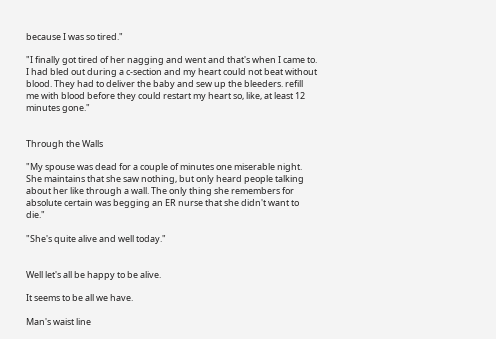because I was so tired."

"I finally got tired of her nagging and went and that's when I came to. I had bled out during a c-section and my heart could not beat without blood. They had to deliver the baby and sew up the bleeders. refill me with blood before they could restart my heart so, like, at least 12 minutes gone."


Through the Walls

"My spouse was dead for a couple of minutes one miserable night. She maintains that she saw nothing, but only heard people talking about her like through a wall. The only thing she remembers for absolute certain was begging an ER nurse that she didn't want to die."

"She's quite alive and well today."


Well let's all be happy to be alive.

It seems to be all we have.

Man's waist line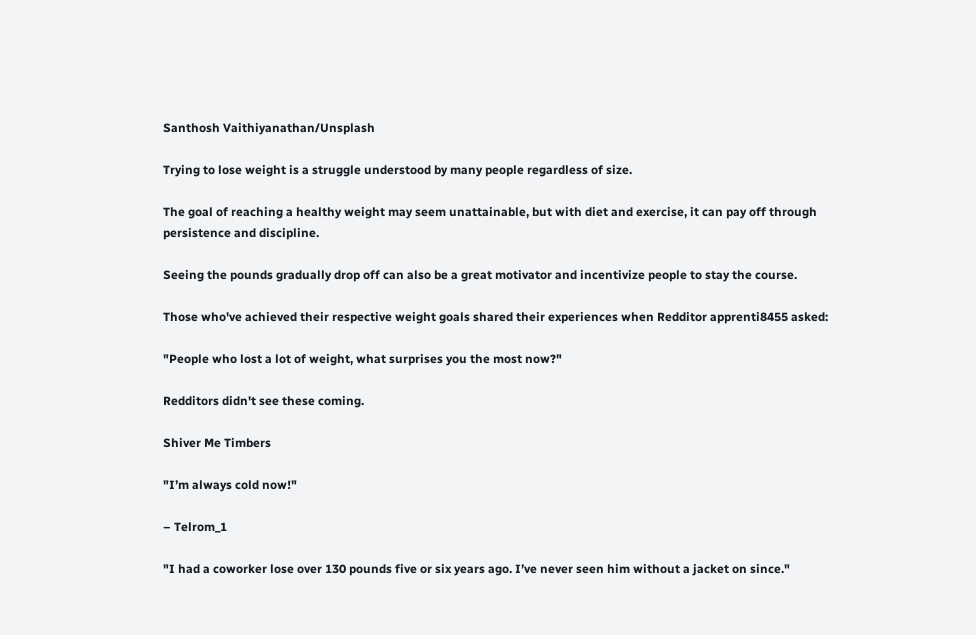Santhosh Vaithiyanathan/Unsplash

Trying to lose weight is a struggle understood by many people regardless of size.

The goal of reaching a healthy weight may seem unattainable, but with diet and exercise, it can pay off through persistence and discipline.

Seeing the pounds gradually drop off can also be a great motivator and incentivize people to stay the course.

Those who've achieved their respective weight goals shared their experiences when Redditor apprenti8455 asked:

"People who lost a lot of weight, what surprises you the most now?"

Redditors didn't see these coming.

Shiver Me Timbers

"I’m always cold now!"

– Telrom_1

"I had a coworker lose over 130 pounds five or six years ago. I’ve never seen him without a jacket on since."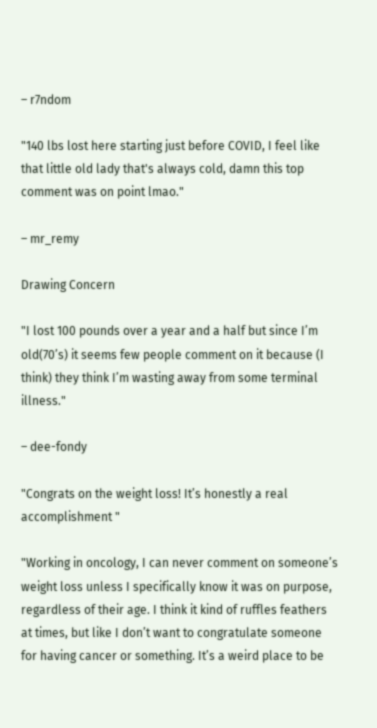– r7ndom

"140 lbs lost here starting just before COVID, I feel like that little old lady that's always cold, damn this top comment was on point lmao."

– mr_remy

Drawing Concern

"I lost 100 pounds over a year and a half but since I’m old(70’s) it seems few people comment on it because (I think) they think I’m wasting away from some terminal illness."

– dee-fondy

"Congrats on the weight loss! It’s honestly a real accomplishment "

"Working in oncology, I can never comment on someone’s weight loss unless I specifically know it was on purpose, regardless of their age. I think it kind of ruffles feathers at times, but like I don’t want to congratulate someone for having cancer or something. It’s a weird place to be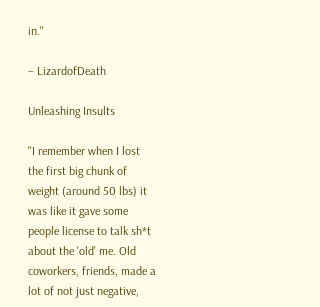in."

– LizardofDeath

Unleashing Insults

"I remember when I lost the first big chunk of weight (around 50 lbs) it was like it gave some people license to talk sh*t about the 'old' me. Old coworkers, friends, made a lot of not just negative,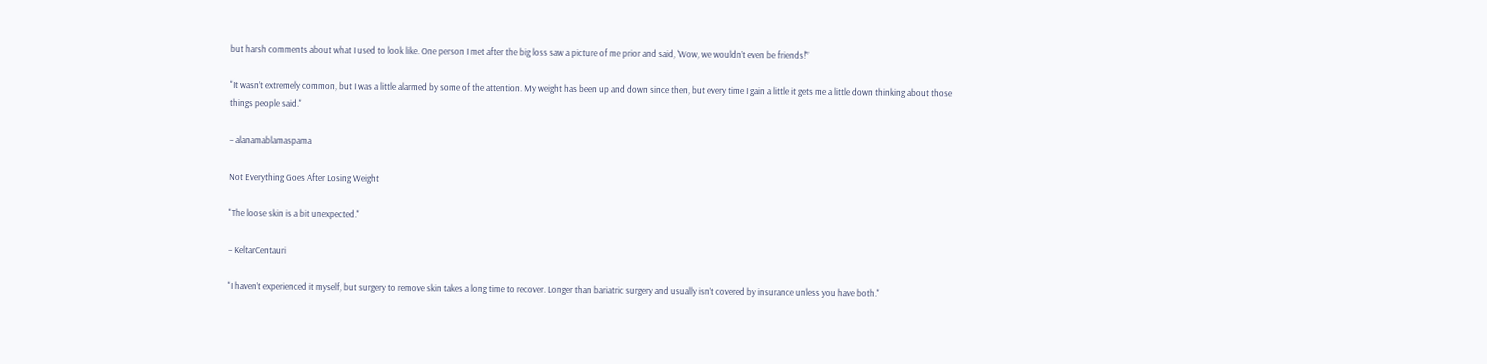but harsh comments about what I used to look like. One person I met after the big loss saw a picture of me prior and said, 'Wow, we wouldn’t even be friends!'”

"It wasn’t extremely common, but I was a little alarmed by some of the attention. My weight has been up and down since then, but every time I gain a little it gets me a little down thinking about those things people said."

– alanamablamaspama

Not Everything Goes After Losing Weight

"The loose skin is a bit unexpected."

– KeltarCentauri

"I haven’t experienced it myself, but surgery to remove skin takes a long time to recover. Longer than bariatric surgery and usually isn’t covered by insurance unless you have both."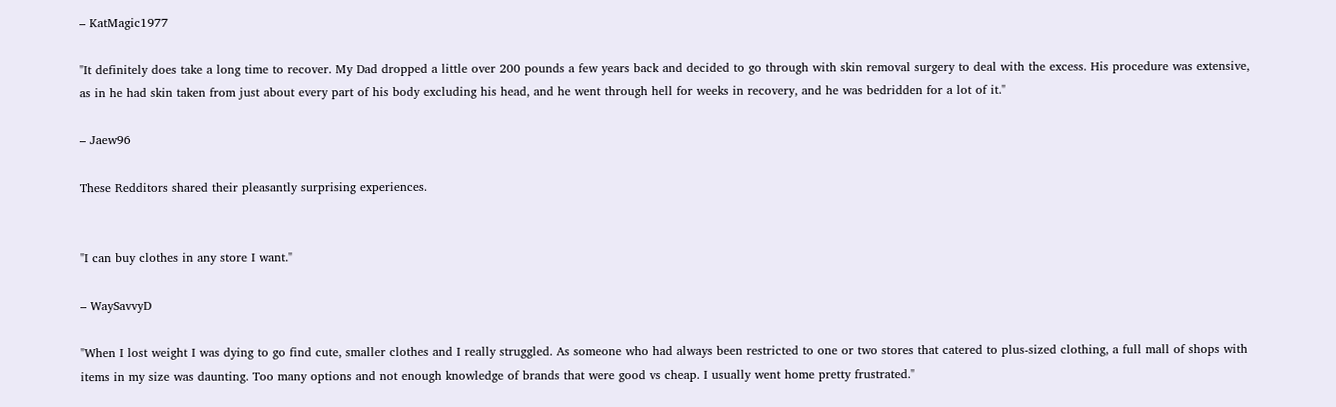– KatMagic1977

"It definitely does take a long time to recover. My Dad dropped a little over 200 pounds a few years back and decided to go through with skin removal surgery to deal with the excess. His procedure was extensive, as in he had skin taken from just about every part of his body excluding his head, and he went through hell for weeks in recovery, and he was bedridden for a lot of it."

– Jaew96

These Redditors shared their pleasantly surprising experiences.


"I can buy clothes in any store I want."

– WaySavvyD

"When I lost weight I was dying to go find cute, smaller clothes and I really struggled. As someone who had always been restricted to one or two stores that catered to plus-sized clothing, a full mall of shops with items in my size was daunting. Too many options and not enough knowledge of brands that were good vs cheap. I usually went home pretty frustrated."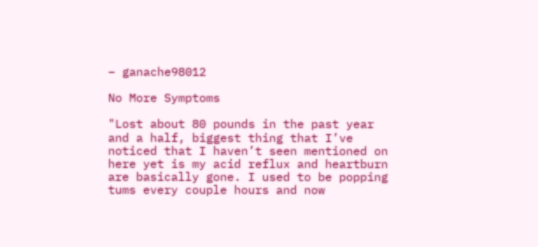– ganache98012

No More Symptoms

"Lost about 80 pounds in the past year and a half, biggest thing that I’ve noticed that I haven’t seen mentioned on here yet is my acid reflux and heartburn are basically gone. I used to be popping tums every couple hours and now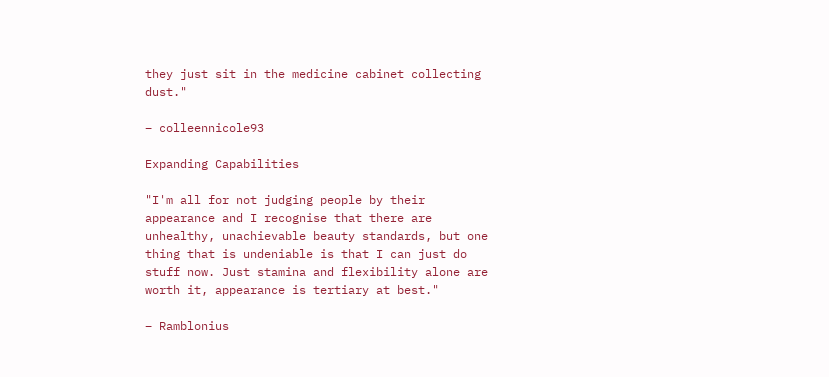they just sit in the medicine cabinet collecting dust."

– colleennicole93

Expanding Capabilities

"I'm all for not judging people by their appearance and I recognise that there are unhealthy, unachievable beauty standards, but one thing that is undeniable is that I can just do stuff now. Just stamina and flexibility alone are worth it, appearance is tertiary at best."

– Ramblonius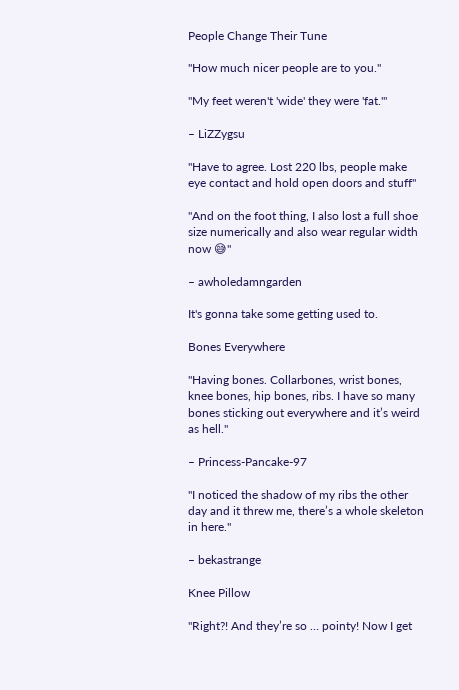People Change Their Tune

"How much nicer people are to you."

"My feet weren't 'wide' they were 'fat.'"

– LiZZygsu

"Have to agree. Lost 220 lbs, people make eye contact and hold open doors and stuff"

"And on the foot thing, I also lost a full shoe size numerically and also wear regular width now 😅"

– awholedamngarden

It's gonna take some getting used to.

Bones Everywhere

"Having bones. Collarbones, wrist bones, knee bones, hip bones, ribs. I have so many bones sticking out everywhere and it’s weird as hell."

– Princess-Pancake-97

"I noticed the shadow of my ribs the other day and it threw me, there’s a whole skeleton in here."

– bekastrange

Knee Pillow

"Right?! And they’re so … pointy! Now I get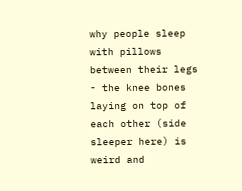why people sleep with pillows between their legs - the knee bones laying on top of each other (side sleeper here) is weird and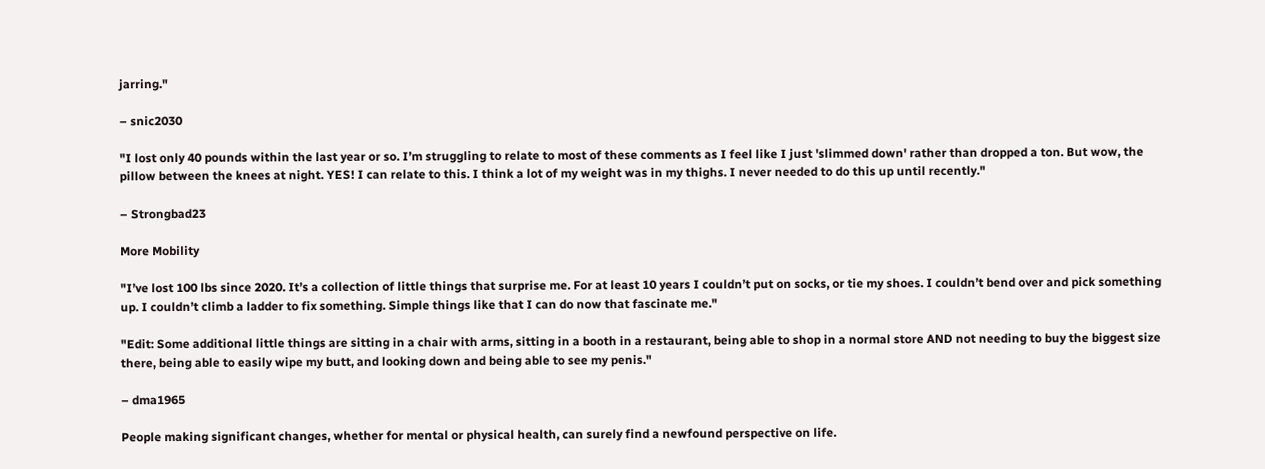jarring."

– snic2030

"I lost only 40 pounds within the last year or so. I’m struggling to relate to most of these comments as I feel like I just 'slimmed down' rather than dropped a ton. But wow, the pillow between the knees at night. YES! I can relate to this. I think a lot of my weight was in my thighs. I never needed to do this up until recently."

– Strongbad23

More Mobility

"I’ve lost 100 lbs since 2020. It’s a collection of little things that surprise me. For at least 10 years I couldn’t put on socks, or tie my shoes. I couldn’t bend over and pick something up. I couldn’t climb a ladder to fix something. Simple things like that I can do now that fascinate me."

"Edit: Some additional little things are sitting in a chair with arms, sitting in a booth in a restaurant, being able to shop in a normal store AND not needing to buy the biggest size there, being able to easily wipe my butt, and looking down and being able to see my penis."

– dma1965

People making significant changes, whether for mental or physical health, can surely find a newfound perspective on life.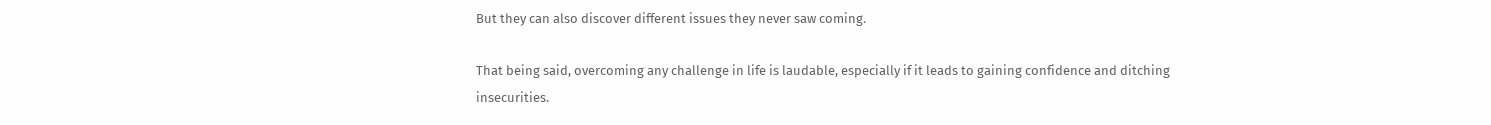But they can also discover different issues they never saw coming.

That being said, overcoming any challenge in life is laudable, especially if it leads to gaining confidence and ditching insecurities.